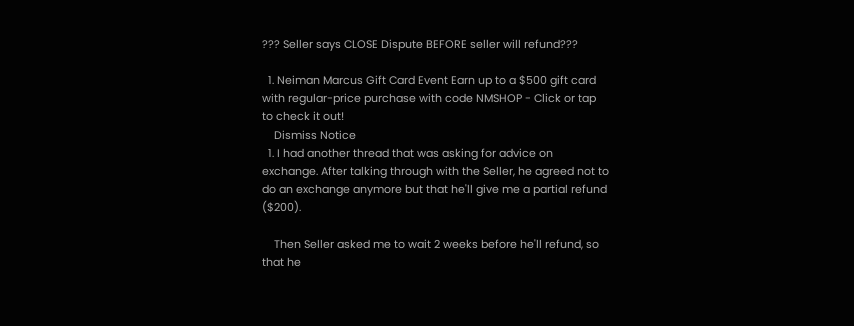??? Seller says CLOSE Dispute BEFORE seller will refund???

  1. Neiman Marcus Gift Card Event Earn up to a $500 gift card with regular-price purchase with code NMSHOP - Click or tap to check it out!
    Dismiss Notice
  1. I had another thread that was asking for advice on exchange. After talking through with the Seller, he agreed not to do an exchange anymore but that he'll give me a partial refund ($200).

    Then Seller asked me to wait 2 weeks before he'll refund, so that he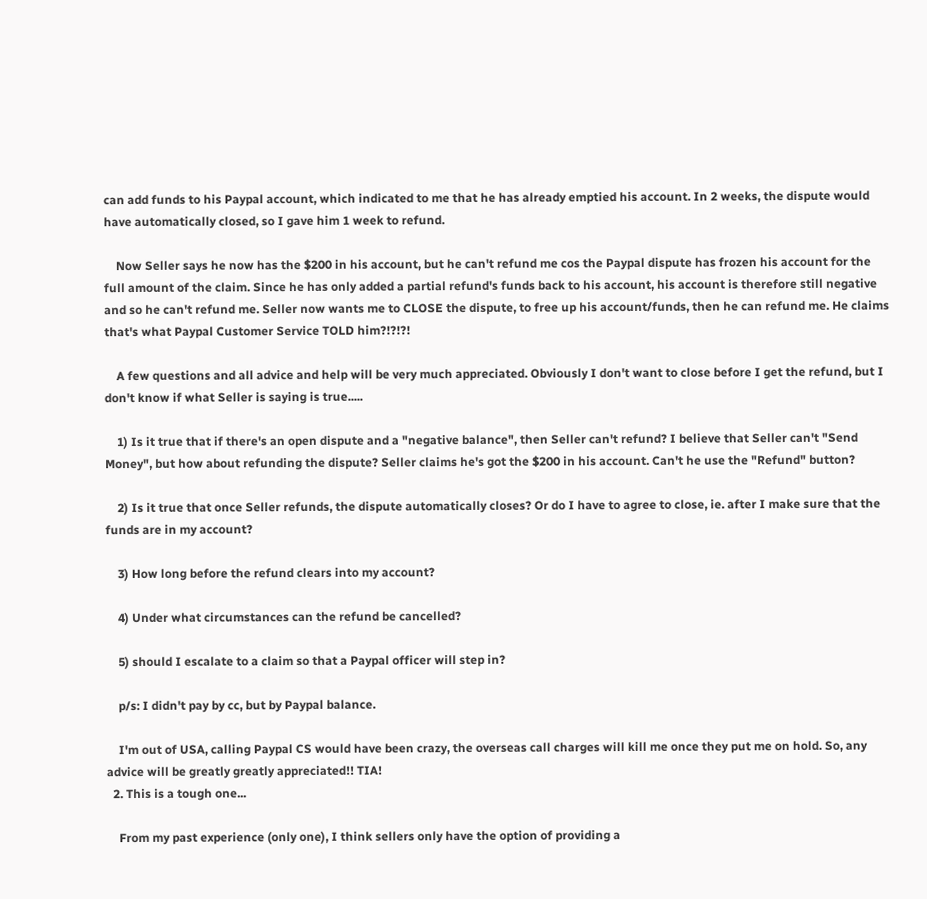can add funds to his Paypal account, which indicated to me that he has already emptied his account. In 2 weeks, the dispute would have automatically closed, so I gave him 1 week to refund.

    Now Seller says he now has the $200 in his account, but he can't refund me cos the Paypal dispute has frozen his account for the full amount of the claim. Since he has only added a partial refund's funds back to his account, his account is therefore still negative and so he can't refund me. Seller now wants me to CLOSE the dispute, to free up his account/funds, then he can refund me. He claims that's what Paypal Customer Service TOLD him?!?!?!

    A few questions and all advice and help will be very much appreciated. Obviously I don't want to close before I get the refund, but I don't know if what Seller is saying is true.....

    1) Is it true that if there's an open dispute and a "negative balance", then Seller can't refund? I believe that Seller can't "Send Money", but how about refunding the dispute? Seller claims he's got the $200 in his account. Can't he use the "Refund" button?

    2) Is it true that once Seller refunds, the dispute automatically closes? Or do I have to agree to close, ie. after I make sure that the funds are in my account?

    3) How long before the refund clears into my account?

    4) Under what circumstances can the refund be cancelled?

    5) should I escalate to a claim so that a Paypal officer will step in?

    p/s: I didn't pay by cc, but by Paypal balance.

    I'm out of USA, calling Paypal CS would have been crazy, the overseas call charges will kill me once they put me on hold. So, any advice will be greatly greatly appreciated!! TIA!
  2. This is a tough one...

    From my past experience (only one), I think sellers only have the option of providing a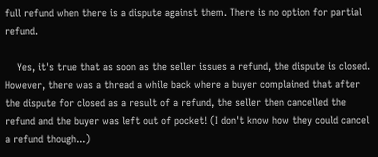full refund when there is a dispute against them. There is no option for partial refund.

    Yes, it's true that as soon as the seller issues a refund, the dispute is closed. However, there was a thread a while back where a buyer complained that after the dispute for closed as a result of a refund, the seller then cancelled the refund and the buyer was left out of pocket! (I don't know how they could cancel a refund though...)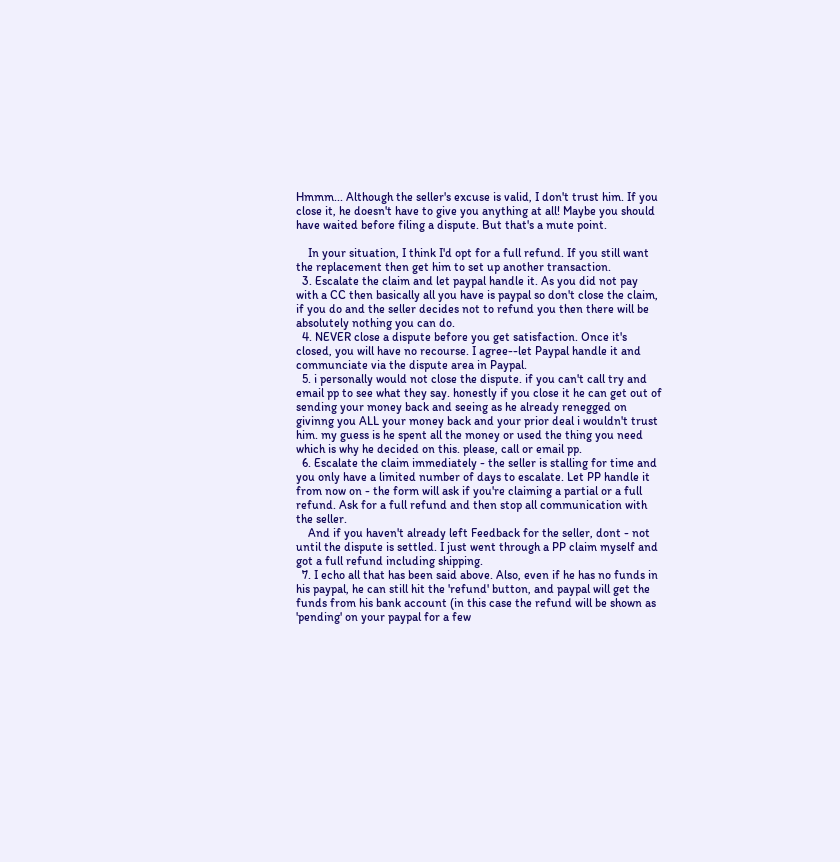Hmmm... Although the seller's excuse is valid, I don't trust him. If you close it, he doesn't have to give you anything at all! Maybe you should have waited before filing a dispute. But that's a mute point.

    In your situation, I think I'd opt for a full refund. If you still want the replacement then get him to set up another transaction.
  3. Escalate the claim and let paypal handle it. As you did not pay with a CC then basically all you have is paypal so don't close the claim, if you do and the seller decides not to refund you then there will be absolutely nothing you can do.
  4. NEVER close a dispute before you get satisfaction. Once it's closed, you will have no recourse. I agree--let Paypal handle it and communciate via the dispute area in Paypal.
  5. i personally would not close the dispute. if you can't call try and email pp to see what they say. honestly if you close it he can get out of sending your money back and seeing as he already renegged on givinng you ALL your money back and your prior deal i wouldn't trust him. my guess is he spent all the money or used the thing you need which is why he decided on this. please, call or email pp.
  6. Escalate the claim immediately - the seller is stalling for time and you only have a limited number of days to escalate. Let PP handle it from now on - the form will ask if you're claiming a partial or a full refund. Ask for a full refund and then stop all communication with the seller.
    And if you haven't already left Feedback for the seller, dont - not until the dispute is settled. I just went through a PP claim myself and got a full refund including shipping.
  7. I echo all that has been said above. Also, even if he has no funds in his paypal, he can still hit the 'refund' button, and paypal will get the funds from his bank account (in this case the refund will be shown as 'pending' on your paypal for a few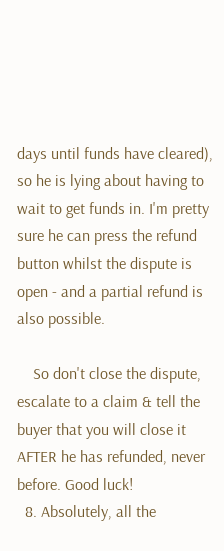days until funds have cleared), so he is lying about having to wait to get funds in. I'm pretty sure he can press the refund button whilst the dispute is open - and a partial refund is also possible.

    So don't close the dispute, escalate to a claim & tell the buyer that you will close it AFTER he has refunded, never before. Good luck!
  8. Absolutely, all the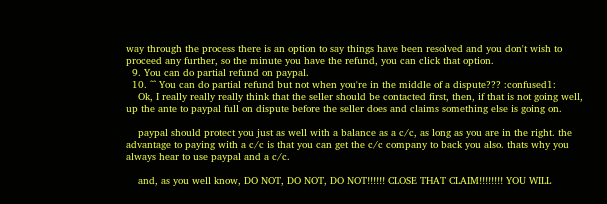way through the process there is an option to say things have been resolved and you don't wish to proceed any further, so the minute you have the refund, you can click that option.
  9. You can do partial refund on paypal.
  10. ^^ You can do partial refund but not when you're in the middle of a dispute??? :confused1:
    Ok, I really really really think that the seller should be contacted first, then, if that is not going well, up the ante to paypal full on dispute before the seller does and claims something else is going on.

    paypal should protect you just as well with a balance as a c/c, as long as you are in the right. the advantage to paying with a c/c is that you can get the c/c company to back you also. thats why you always hear to use paypal and a c/c.

    and, as you well know, DO NOT, DO NOT, DO NOT!!!!!! CLOSE THAT CLAIM!!!!!!!! YOU WILL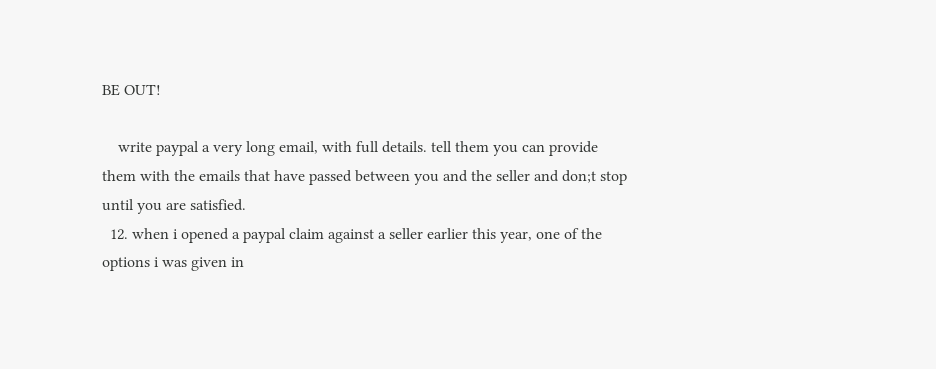BE OUT!

    write paypal a very long email, with full details. tell them you can provide them with the emails that have passed between you and the seller and don;t stop until you are satisfied.
  12. when i opened a paypal claim against a seller earlier this year, one of the options i was given in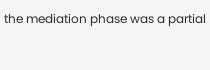the mediation phase was a partial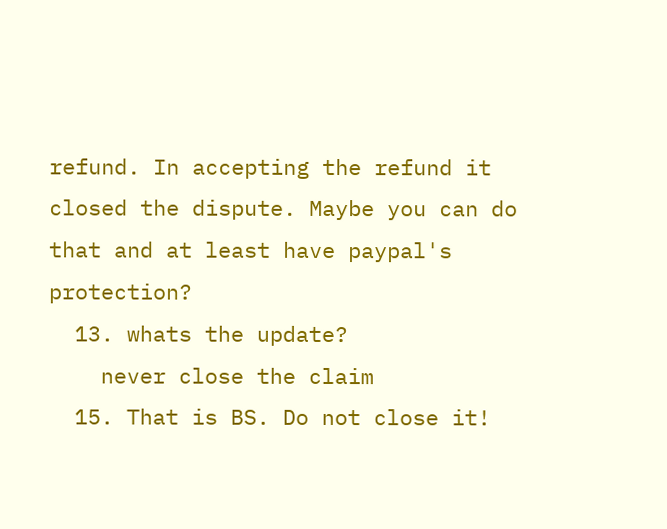refund. In accepting the refund it closed the dispute. Maybe you can do that and at least have paypal's protection?
  13. whats the update?
    never close the claim
  15. That is BS. Do not close it!